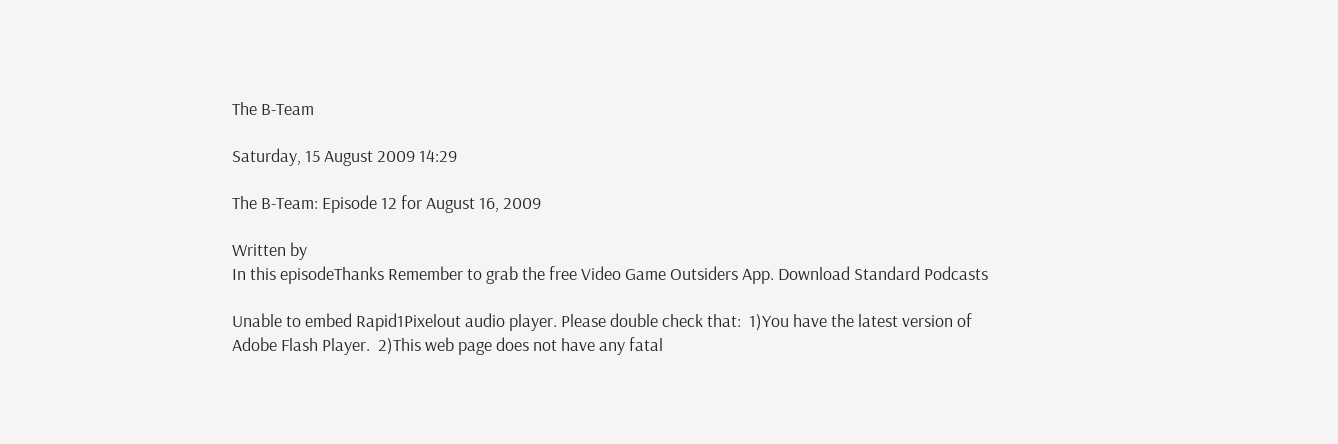The B-Team

Saturday, 15 August 2009 14:29

The B-Team: Episode 12 for August 16, 2009

Written by
In this episodeThanks Remember to grab the free Video Game Outsiders App. Download Standard Podcasts

Unable to embed Rapid1Pixelout audio player. Please double check that:  1)You have the latest version of Adobe Flash Player.  2)This web page does not have any fatal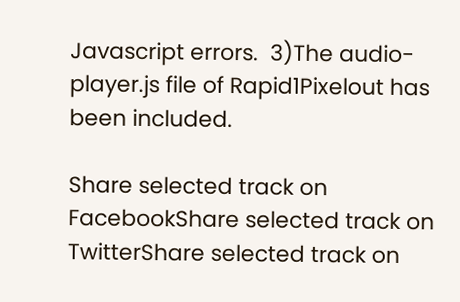Javascript errors.  3)The audio-player.js file of Rapid1Pixelout has been included.

Share selected track on FacebookShare selected track on TwitterShare selected track on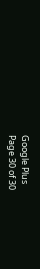Google Plus
Page 30 of 30